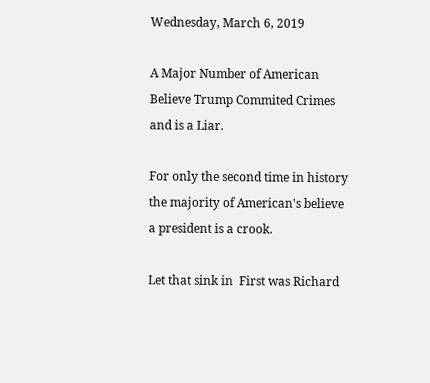Wednesday, March 6, 2019

A Major Number of American Believe Trump Commited Crimes and is a Liar.

For only the second time in history the majority of American's believe a president is a crook.

Let that sink in  First was Richard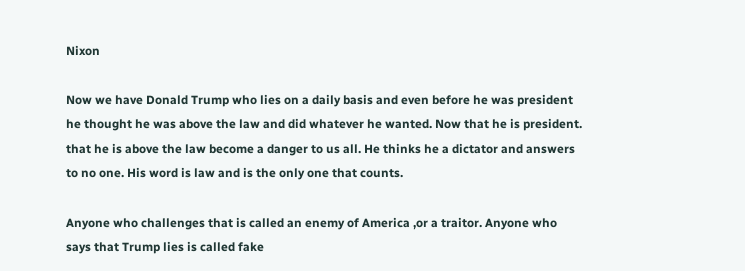Nixon

Now we have Donald Trump who lies on a daily basis and even before he was president he thought he was above the law and did whatever he wanted. Now that he is president. that he is above the law become a danger to us all. He thinks he a dictator and answers to no one. His word is law and is the only one that counts.

Anyone who challenges that is called an enemy of America ,or a traitor. Anyone who says that Trump lies is called fake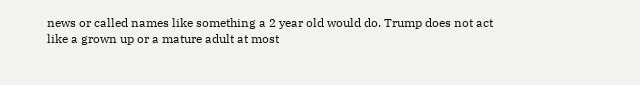news or called names like something a 2 year old would do. Trump does not act like a grown up or a mature adult at most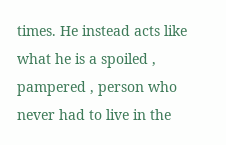times. He instead acts like what he is a spoiled , pampered , person who never had to live in the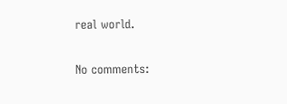real world.

No comments: